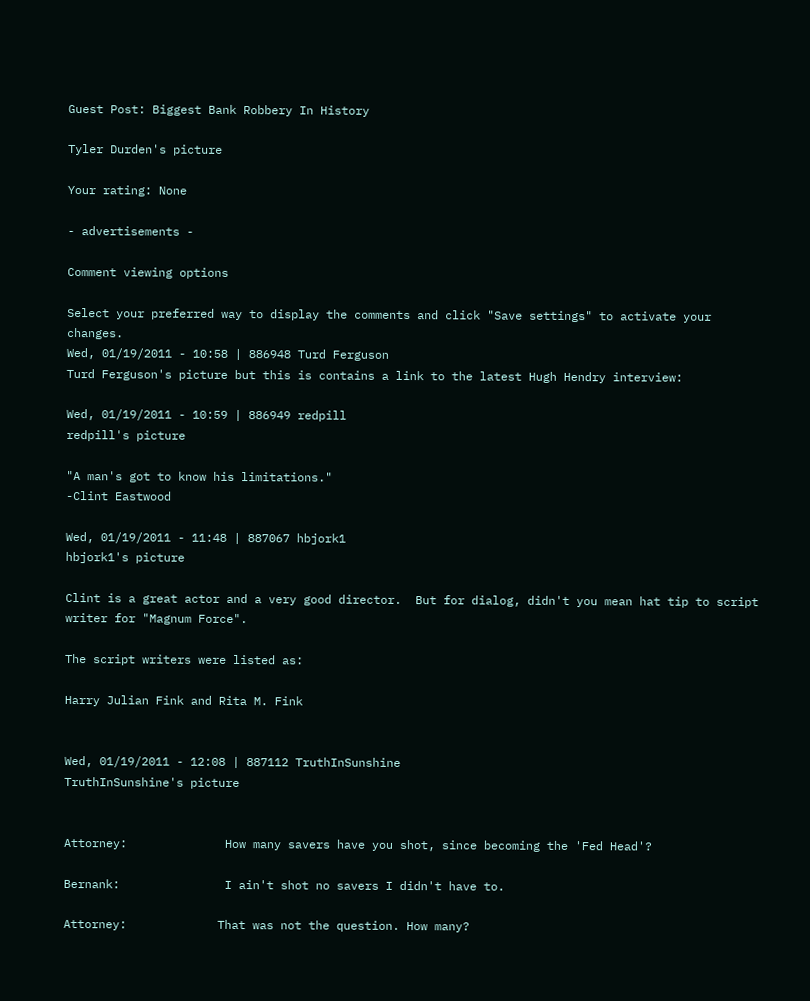Guest Post: Biggest Bank Robbery In History

Tyler Durden's picture

Your rating: None

- advertisements -

Comment viewing options

Select your preferred way to display the comments and click "Save settings" to activate your changes.
Wed, 01/19/2011 - 10:58 | 886948 Turd Ferguson
Turd Ferguson's picture but this is contains a link to the latest Hugh Hendry interview:

Wed, 01/19/2011 - 10:59 | 886949 redpill
redpill's picture

"A man's got to know his limitations."
-Clint Eastwood

Wed, 01/19/2011 - 11:48 | 887067 hbjork1
hbjork1's picture

Clint is a great actor and a very good director.  But for dialog, didn't you mean hat tip to script writer for "Magnum Force".

The script writers were listed as:

Harry Julian Fink and Rita M. Fink


Wed, 01/19/2011 - 12:08 | 887112 TruthInSunshine
TruthInSunshine's picture


Attorney:              How many savers have you shot, since becoming the 'Fed Head'?

Bernank:               I ain't shot no savers I didn't have to.

Attorney:             That was not the question. How many?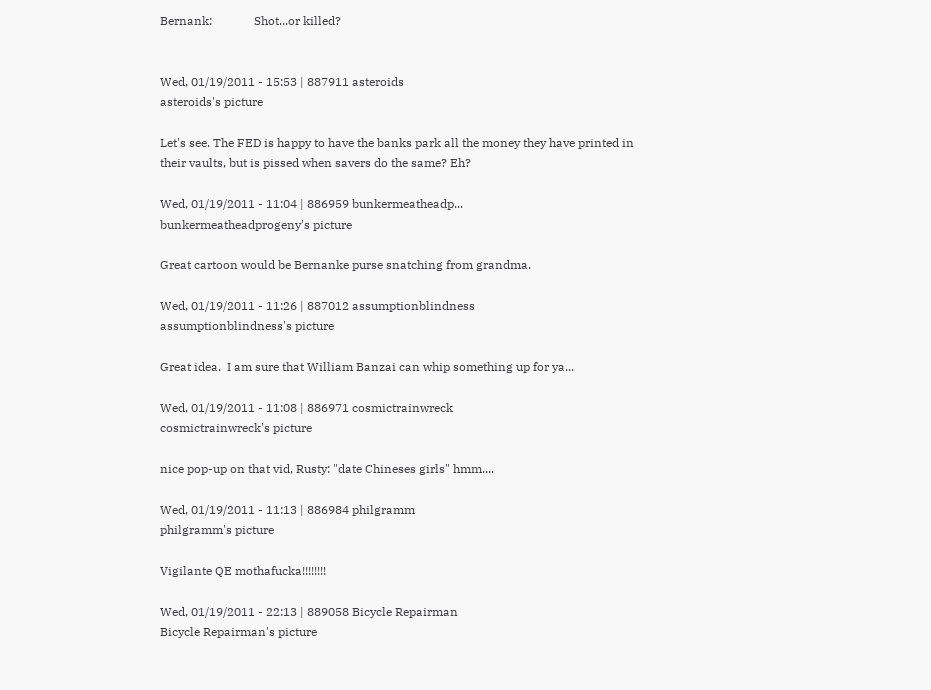Bernank:              Shot...or killed?


Wed, 01/19/2011 - 15:53 | 887911 asteroids
asteroids's picture

Let's see. The FED is happy to have the banks park all the money they have printed in their vaults, but is pissed when savers do the same? Eh?

Wed, 01/19/2011 - 11:04 | 886959 bunkermeatheadp...
bunkermeatheadprogeny's picture

Great cartoon would be Bernanke purse snatching from grandma.

Wed, 01/19/2011 - 11:26 | 887012 assumptionblindness
assumptionblindness's picture

Great idea.  I am sure that William Banzai can whip something up for ya...

Wed, 01/19/2011 - 11:08 | 886971 cosmictrainwreck
cosmictrainwreck's picture

nice pop-up on that vid, Rusty: "date Chineses girls" hmm....

Wed, 01/19/2011 - 11:13 | 886984 philgramm
philgramm's picture

Vigilante QE mothafucka!!!!!!!!

Wed, 01/19/2011 - 22:13 | 889058 Bicycle Repairman
Bicycle Repairman's picture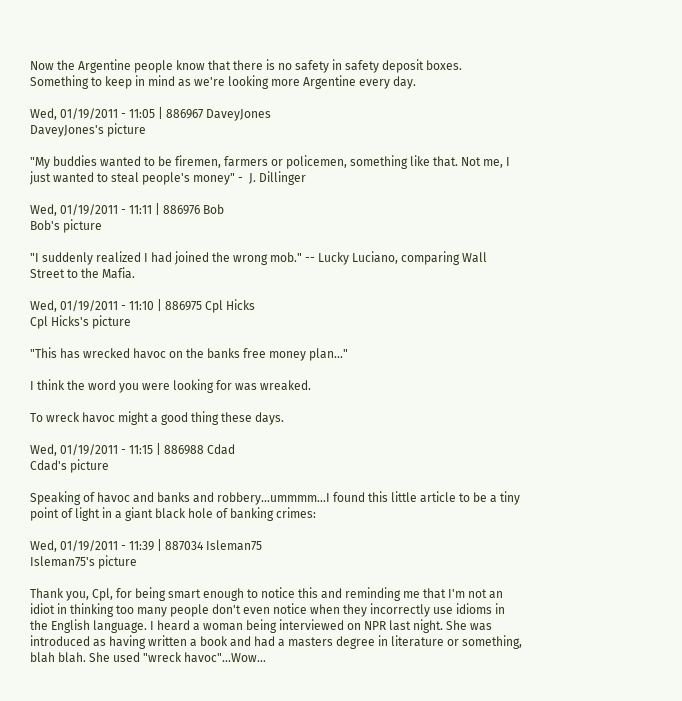Now the Argentine people know that there is no safety in safety deposit boxes.  Something to keep in mind as we're looking more Argentine every day.

Wed, 01/19/2011 - 11:05 | 886967 DaveyJones
DaveyJones's picture

"My buddies wanted to be firemen, farmers or policemen, something like that. Not me, I just wanted to steal people's money" -  J. Dillinger

Wed, 01/19/2011 - 11:11 | 886976 Bob
Bob's picture

"I suddenly realized I had joined the wrong mob." -- Lucky Luciano, comparing Wall Street to the Mafia.

Wed, 01/19/2011 - 11:10 | 886975 Cpl Hicks
Cpl Hicks's picture

"This has wrecked havoc on the banks free money plan..."

I think the word you were looking for was wreaked.

To wreck havoc might a good thing these days.

Wed, 01/19/2011 - 11:15 | 886988 Cdad
Cdad's picture

Speaking of havoc and banks and robbery...ummmm...I found this little article to be a tiny point of light in a giant black hole of banking crimes:

Wed, 01/19/2011 - 11:39 | 887034 Isleman75
Isleman75's picture

Thank you, Cpl, for being smart enough to notice this and reminding me that I'm not an idiot in thinking too many people don't even notice when they incorrectly use idioms in the English language. I heard a woman being interviewed on NPR last night. She was introduced as having written a book and had a masters degree in literature or something, blah blah. She used "wreck havoc"...Wow...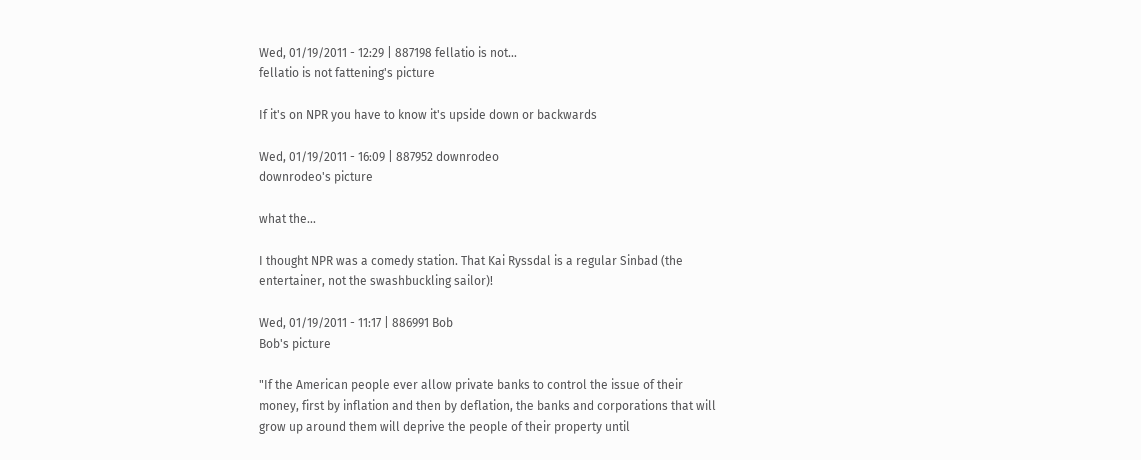Wed, 01/19/2011 - 12:29 | 887198 fellatio is not...
fellatio is not fattening's picture

If it's on NPR you have to know it's upside down or backwards

Wed, 01/19/2011 - 16:09 | 887952 downrodeo
downrodeo's picture

what the...

I thought NPR was a comedy station. That Kai Ryssdal is a regular Sinbad (the entertainer, not the swashbuckling sailor)!

Wed, 01/19/2011 - 11:17 | 886991 Bob
Bob's picture

"If the American people ever allow private banks to control the issue of their money, first by inflation and then by deflation, the banks and corporations that will grow up around them will deprive the people of their property until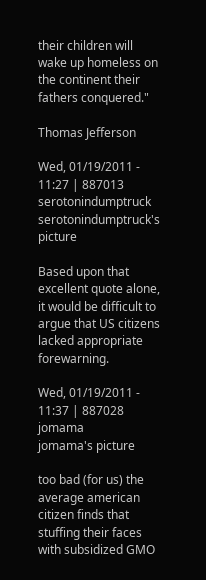their children will wake up homeless on the continent their fathers conquered."

Thomas Jefferson

Wed, 01/19/2011 - 11:27 | 887013 serotonindumptruck
serotonindumptruck's picture

Based upon that excellent quote alone, it would be difficult to argue that US citizens lacked appropriate forewarning.

Wed, 01/19/2011 - 11:37 | 887028 jomama
jomama's picture

too bad (for us) the average american citizen finds that stuffing their faces with subsidized GMO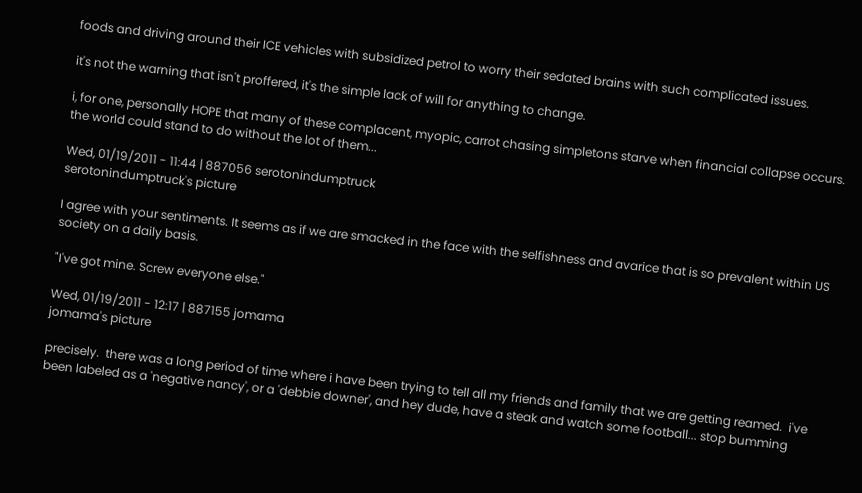foods and driving around their ICE vehicles with subsidized petrol to worry their sedated brains with such complicated issues.

it's not the warning that isn't proffered, it's the simple lack of will for anything to change.

i, for one, personally HOPE that many of these complacent, myopic, carrot chasing simpletons starve when financial collapse occurs.  the world could stand to do without the lot of them...

Wed, 01/19/2011 - 11:44 | 887056 serotonindumptruck
serotonindumptruck's picture

I agree with your sentiments. It seems as if we are smacked in the face with the selfishness and avarice that is so prevalent within US society on a daily basis.

"I've got mine. Screw everyone else."

Wed, 01/19/2011 - 12:17 | 887155 jomama
jomama's picture

precisely.  there was a long period of time where i have been trying to tell all my friends and family that we are getting reamed.  i've been labeled as a 'negative nancy', or a 'debbie downer', and hey dude, have a steak and watch some football... stop bumming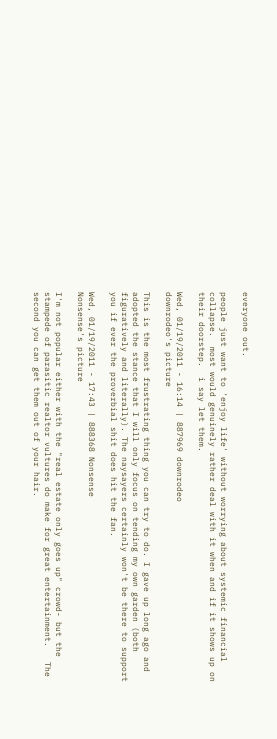everyone out.

people just want to 'enjoy life' without worrying about systemic financial collapse.  most would genuinely rather deal with it when and if it shows up on their doorstep.  i say let them.

Wed, 01/19/2011 - 16:14 | 887969 downrodeo
downrodeo's picture

This is the most frustrating thing you can try to do. I gave up long ago and adopted the stance that I will only focus on tending my own garden (both figuratively and literally). The naysayers certainly won't be there to support you if ever the proverbial shit does hit the fan.

Wed, 01/19/2011 - 17:43 | 888368 Nonsense
Nonsense's picture

I'm not popular either with the "real estate only goes up" crowd- but the stampede of parasitic realtor vultures do make for great entertainment.   The second you can get them out of your hair.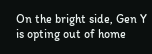On the bright side, Gen Y is opting out of home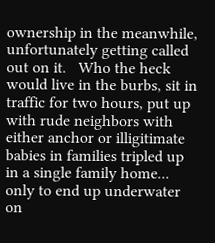ownership in the meanwhile, unfortunately getting called out on it.   Who the heck would live in the burbs, sit in traffic for two hours, put up with rude neighbors with either anchor or illigitimate babies in families tripled up in a single family home... only to end up underwater on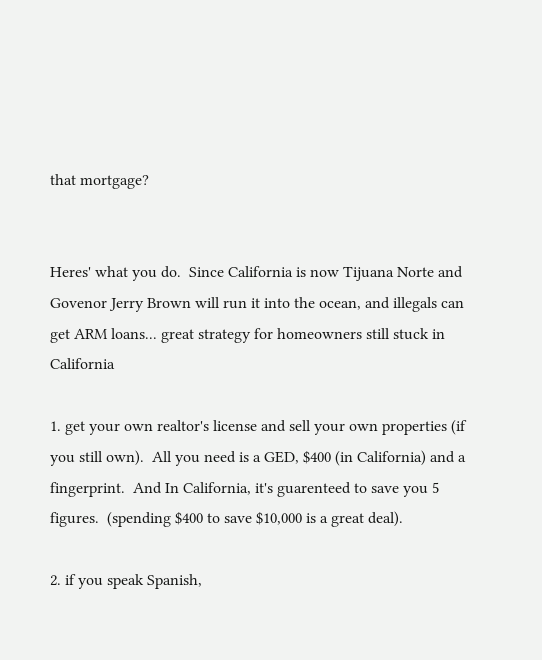that mortgage?


Heres' what you do.  Since California is now Tijuana Norte and Govenor Jerry Brown will run it into the ocean, and illegals can get ARM loans... great strategy for homeowners still stuck in California

1. get your own realtor's license and sell your own properties (if you still own).  All you need is a GED, $400 (in California) and a fingerprint.  And In California, it's guarenteed to save you 5 figures.  (spending $400 to save $10,000 is a great deal).

2. if you speak Spanish,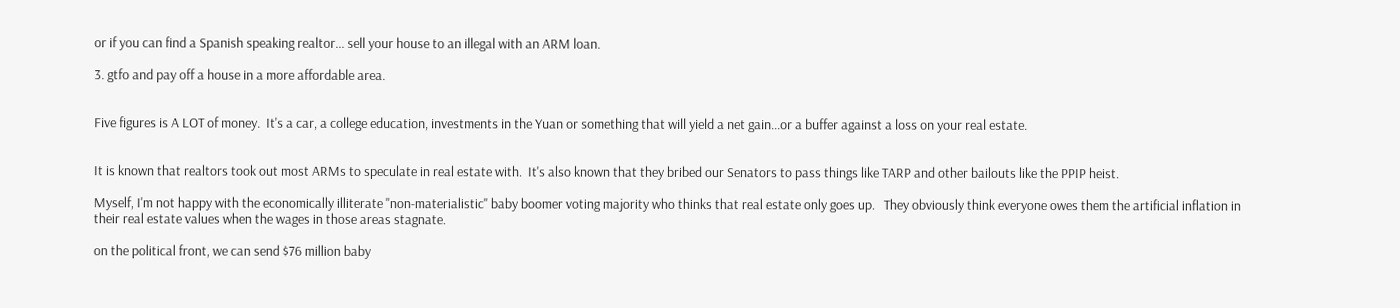or if you can find a Spanish speaking realtor... sell your house to an illegal with an ARM loan.

3. gtfo and pay off a house in a more affordable area.


Five figures is A LOT of money.  It's a car, a college education, investments in the Yuan or something that will yield a net gain...or a buffer against a loss on your real estate.


It is known that realtors took out most ARMs to speculate in real estate with.  It's also known that they bribed our Senators to pass things like TARP and other bailouts like the PPIP heist.

Myself, I'm not happy with the economically illiterate "non-materialistic" baby boomer voting majority who thinks that real estate only goes up.   They obviously think everyone owes them the artificial inflation in their real estate values when the wages in those areas stagnate.

on the political front, we can send $76 million baby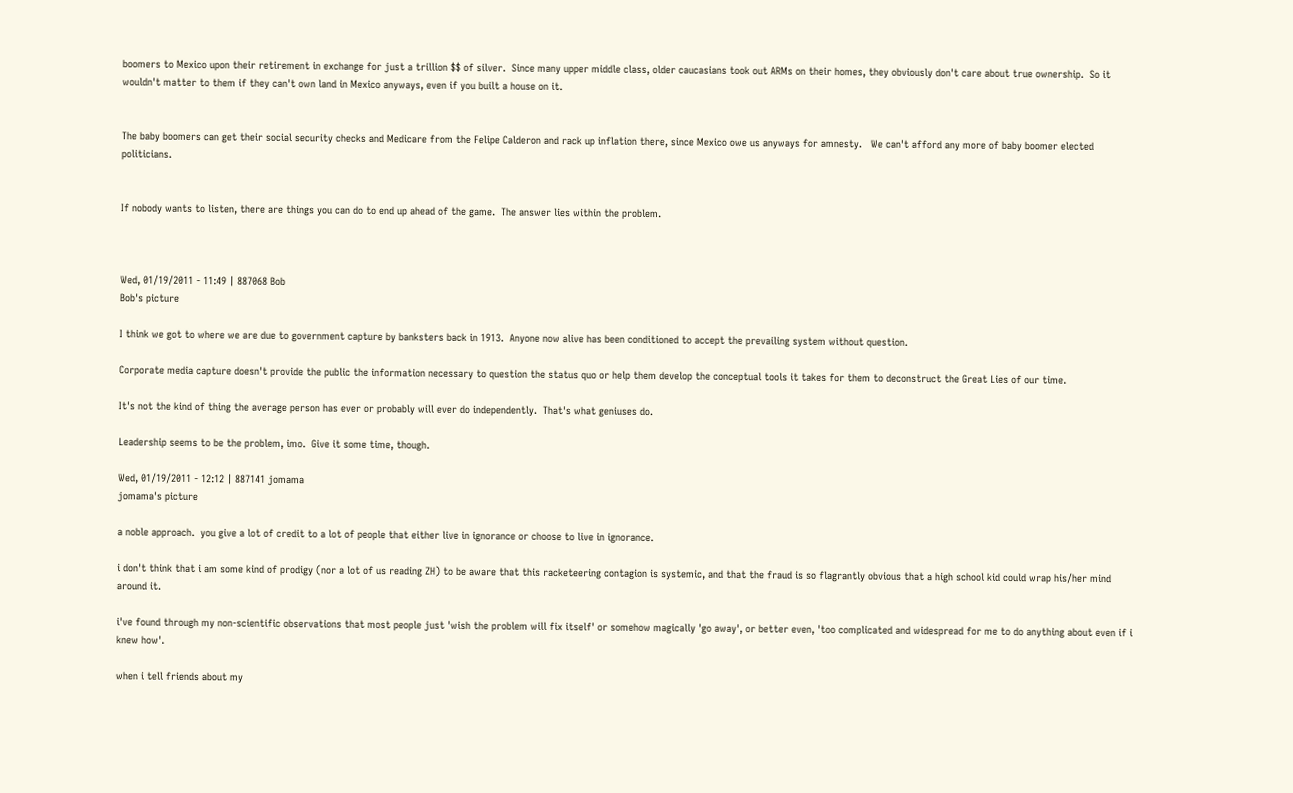boomers to Mexico upon their retirement in exchange for just a trillion $$ of silver.  Since many upper middle class, older caucasians took out ARMs on their homes, they obviously don't care about true ownership.  So it wouldn't matter to them if they can't own land in Mexico anyways, even if you built a house on it.


The baby boomers can get their social security checks and Medicare from the Felipe Calderon and rack up inflation there, since Mexico owe us anyways for amnesty.   We can't afford any more of baby boomer elected politicians.


If nobody wants to listen, there are things you can do to end up ahead of the game.  The answer lies within the problem.



Wed, 01/19/2011 - 11:49 | 887068 Bob
Bob's picture

I think we got to where we are due to government capture by banksters back in 1913.  Anyone now alive has been conditioned to accept the prevailing system without question.

Corporate media capture doesn't provide the public the information necessary to question the status quo or help them develop the conceptual tools it takes for them to deconstruct the Great Lies of our time.

It's not the kind of thing the average person has ever or probably will ever do independently.  That's what geniuses do.

Leadership seems to be the problem, imo.  Give it some time, though.

Wed, 01/19/2011 - 12:12 | 887141 jomama
jomama's picture

a noble approach.  you give a lot of credit to a lot of people that either live in ignorance or choose to live in ignorance.

i don't think that i am some kind of prodigy (nor a lot of us reading ZH) to be aware that this racketeering contagion is systemic, and that the fraud is so flagrantly obvious that a high school kid could wrap his/her mind around it.

i've found through my non-scientific observations that most people just 'wish the problem will fix itself' or somehow magically 'go away', or better even, 'too complicated and widespread for me to do anything about even if i knew how'.

when i tell friends about my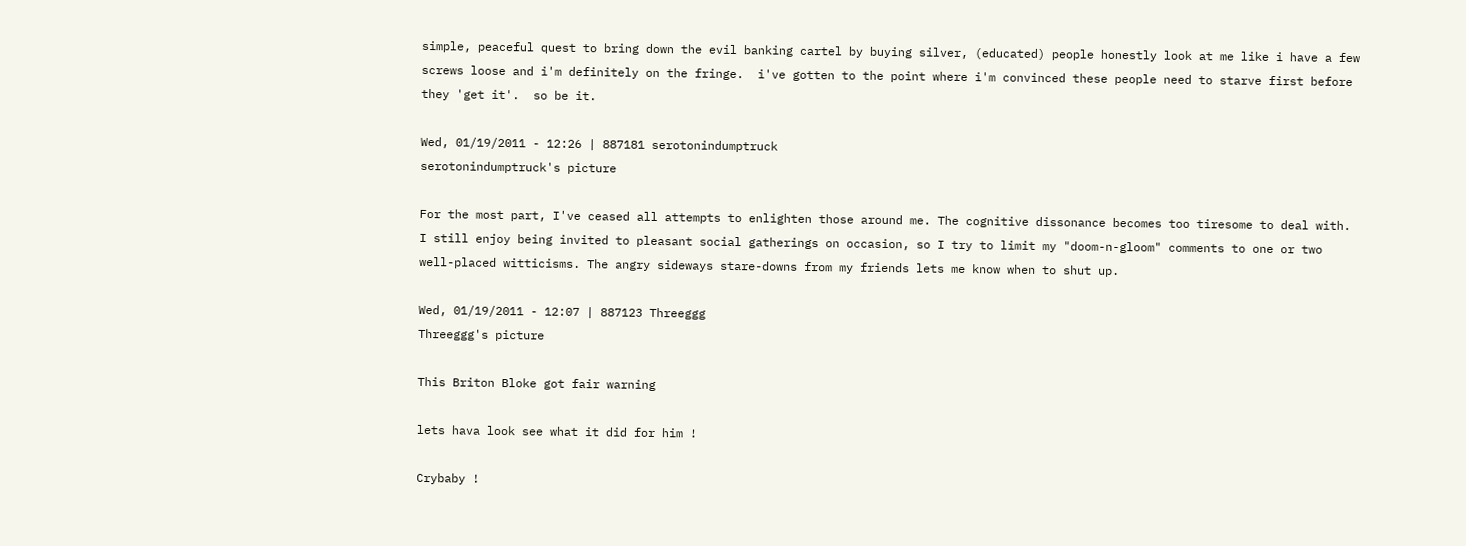simple, peaceful quest to bring down the evil banking cartel by buying silver, (educated) people honestly look at me like i have a few screws loose and i'm definitely on the fringe.  i've gotten to the point where i'm convinced these people need to starve first before they 'get it'.  so be it.

Wed, 01/19/2011 - 12:26 | 887181 serotonindumptruck
serotonindumptruck's picture

For the most part, I've ceased all attempts to enlighten those around me. The cognitive dissonance becomes too tiresome to deal with. I still enjoy being invited to pleasant social gatherings on occasion, so I try to limit my "doom-n-gloom" comments to one or two well-placed witticisms. The angry sideways stare-downs from my friends lets me know when to shut up.

Wed, 01/19/2011 - 12:07 | 887123 Threeggg
Threeggg's picture

This Briton Bloke got fair warning

lets hava look see what it did for him !

Crybaby !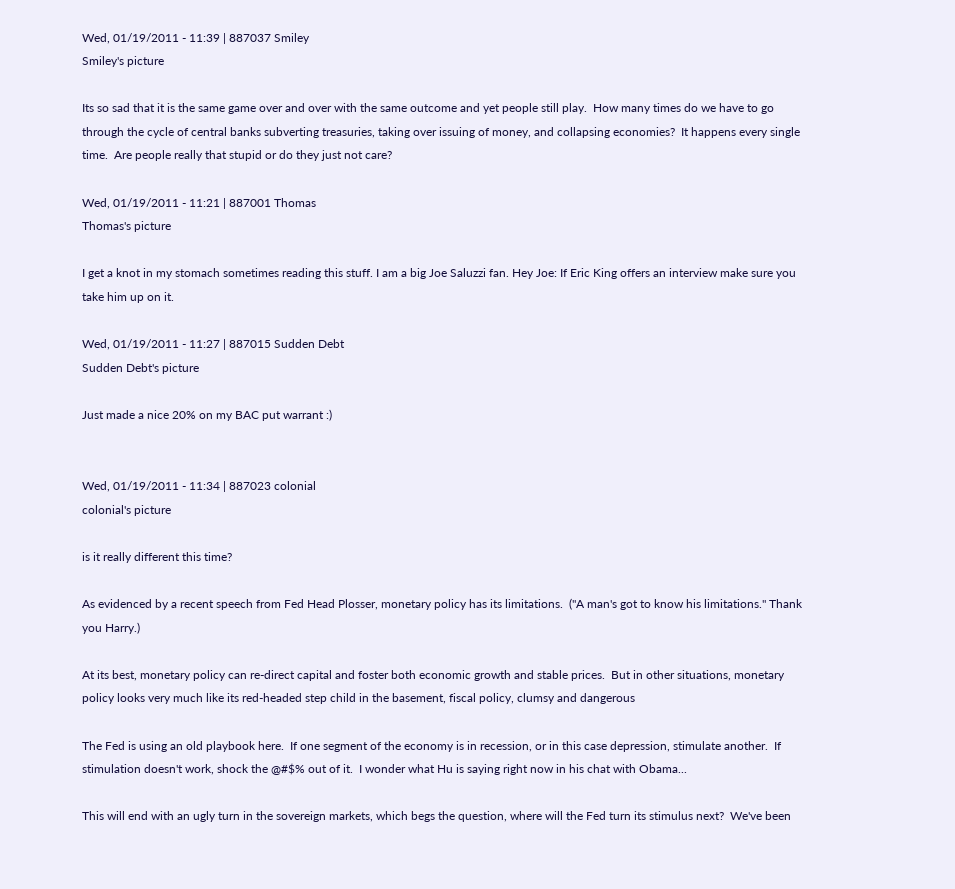Wed, 01/19/2011 - 11:39 | 887037 Smiley
Smiley's picture

Its so sad that it is the same game over and over with the same outcome and yet people still play.  How many times do we have to go through the cycle of central banks subverting treasuries, taking over issuing of money, and collapsing economies?  It happens every single time.  Are people really that stupid or do they just not care?

Wed, 01/19/2011 - 11:21 | 887001 Thomas
Thomas's picture

I get a knot in my stomach sometimes reading this stuff. I am a big Joe Saluzzi fan. Hey Joe: If Eric King offers an interview make sure you take him up on it.

Wed, 01/19/2011 - 11:27 | 887015 Sudden Debt
Sudden Debt's picture

Just made a nice 20% on my BAC put warrant :)


Wed, 01/19/2011 - 11:34 | 887023 colonial
colonial's picture

is it really different this time?

As evidenced by a recent speech from Fed Head Plosser, monetary policy has its limitations.  ("A man's got to know his limitations." Thank you Harry.)

At its best, monetary policy can re-direct capital and foster both economic growth and stable prices.  But in other situations, monetary policy looks very much like its red-headed step child in the basement, fiscal policy, clumsy and dangerous

The Fed is using an old playbook here.  If one segment of the economy is in recession, or in this case depression, stimulate another.  If stimulation doesn't work, shock the @#$% out of it.  I wonder what Hu is saying right now in his chat with Obama...

This will end with an ugly turn in the sovereign markets, which begs the question, where will the Fed turn its stimulus next?  We've been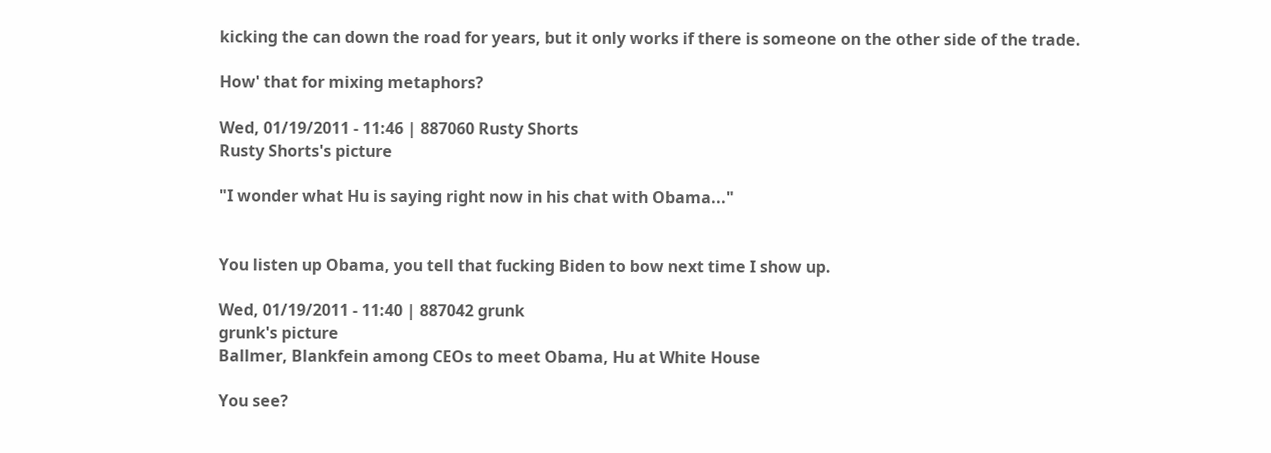kicking the can down the road for years, but it only works if there is someone on the other side of the trade.

How' that for mixing metaphors?

Wed, 01/19/2011 - 11:46 | 887060 Rusty Shorts
Rusty Shorts's picture

"I wonder what Hu is saying right now in his chat with Obama..."


You listen up Obama, you tell that fucking Biden to bow next time I show up.

Wed, 01/19/2011 - 11:40 | 887042 grunk
grunk's picture
Ballmer, Blankfein among CEOs to meet Obama, Hu at White House

You see?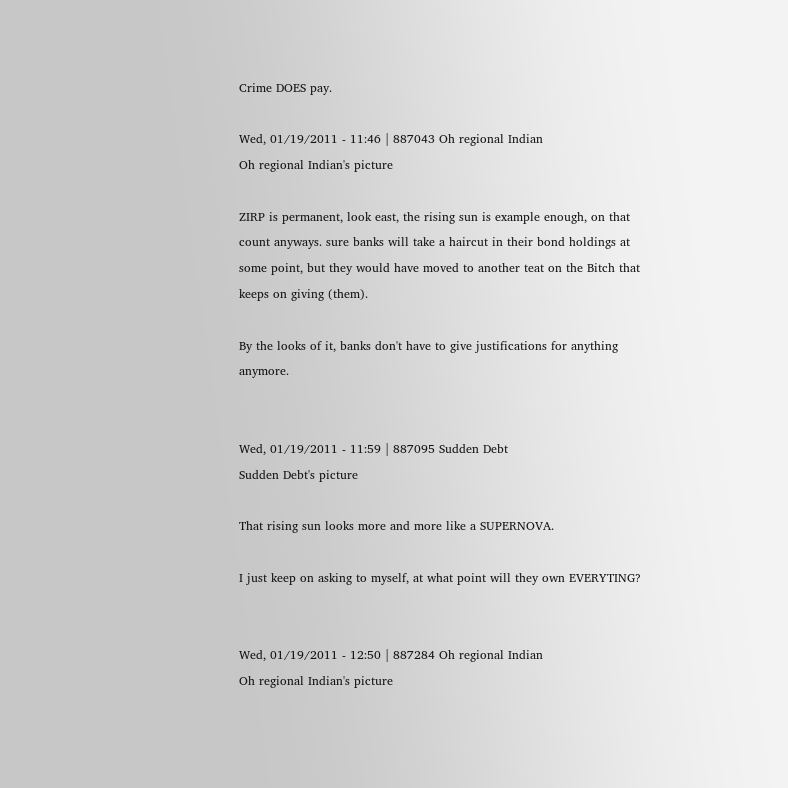Crime DOES pay.

Wed, 01/19/2011 - 11:46 | 887043 Oh regional Indian
Oh regional Indian's picture

ZIRP is permanent, look east, the rising sun is example enough, on that count anyways. sure banks will take a haircut in their bond holdings at some point, but they would have moved to another teat on the Bitch that keeps on giving (them).

By the looks of it, banks don't have to give justifications for anything anymore.


Wed, 01/19/2011 - 11:59 | 887095 Sudden Debt
Sudden Debt's picture

That rising sun looks more and more like a SUPERNOVA.

I just keep on asking to myself, at what point will they own EVERYTING?


Wed, 01/19/2011 - 12:50 | 887284 Oh regional Indian
Oh regional Indian's picture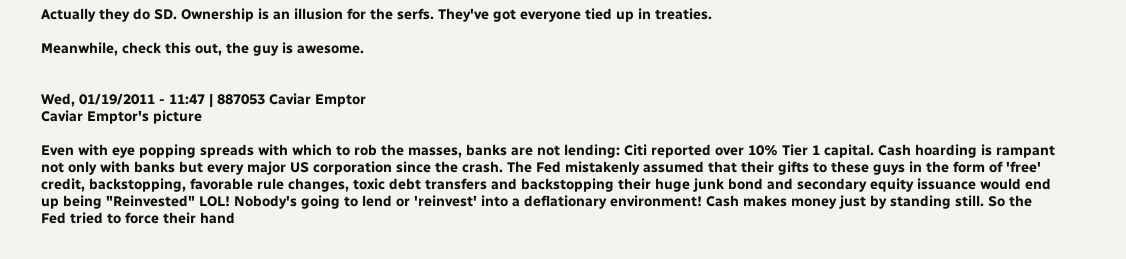Actually they do SD. Ownership is an illusion for the serfs. They've got everyone tied up in treaties.

Meanwhile, check this out, the guy is awesome.


Wed, 01/19/2011 - 11:47 | 887053 Caviar Emptor
Caviar Emptor's picture

Even with eye popping spreads with which to rob the masses, banks are not lending: Citi reported over 10% Tier 1 capital. Cash hoarding is rampant not only with banks but every major US corporation since the crash. The Fed mistakenly assumed that their gifts to these guys in the form of 'free' credit, backstopping, favorable rule changes, toxic debt transfers and backstopping their huge junk bond and secondary equity issuance would end up being "Reinvested" LOL! Nobody's going to lend or 'reinvest' into a deflationary environment! Cash makes money just by standing still. So the Fed tried to force their hand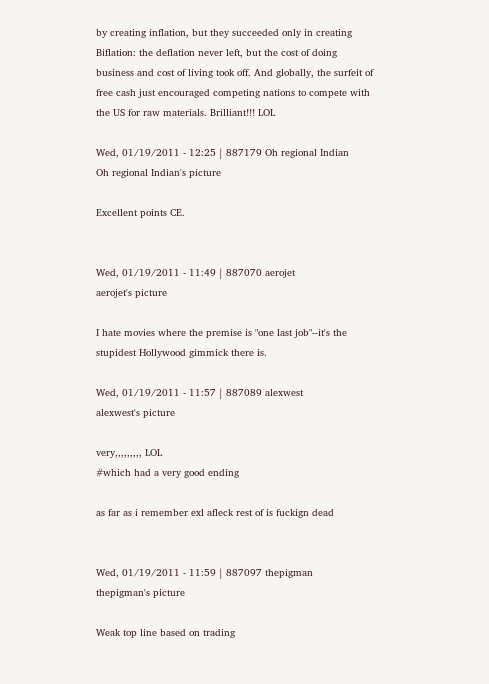by creating inflation, but they succeeded only in creating Biflation: the deflation never left, but the cost of doing business and cost of living took off. And globally, the surfeit of free cash just encouraged competing nations to compete with the US for raw materials. Brilliant!!! LOL

Wed, 01/19/2011 - 12:25 | 887179 Oh regional Indian
Oh regional Indian's picture

Excellent points CE.


Wed, 01/19/2011 - 11:49 | 887070 aerojet
aerojet's picture

I hate movies where the premise is "one last job"--it's the stupidest Hollywood gimmick there is.

Wed, 01/19/2011 - 11:57 | 887089 alexwest
alexwest's picture

very,,,,,,,,, LOL
#which had a very good ending

as far as i remember exl afleck rest of is fuckign dead


Wed, 01/19/2011 - 11:59 | 887097 thepigman
thepigman's picture

Weak top line based on trading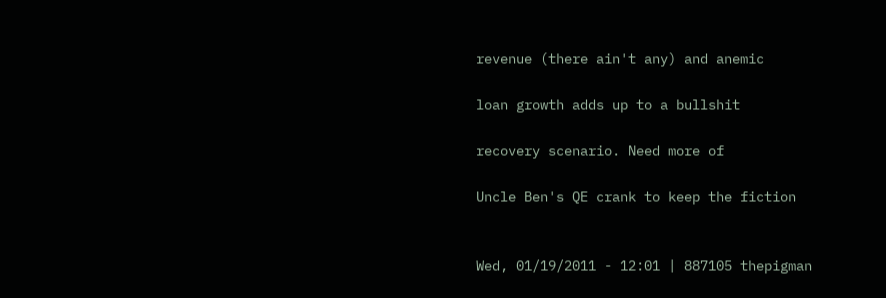revenue (there ain't any) and anemic

loan growth adds up to a bullshit

recovery scenario. Need more of

Uncle Ben's QE crank to keep the fiction


Wed, 01/19/2011 - 12:01 | 887105 thepigman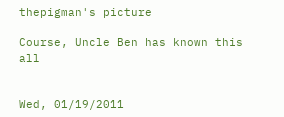thepigman's picture

Course, Uncle Ben has known this all


Wed, 01/19/2011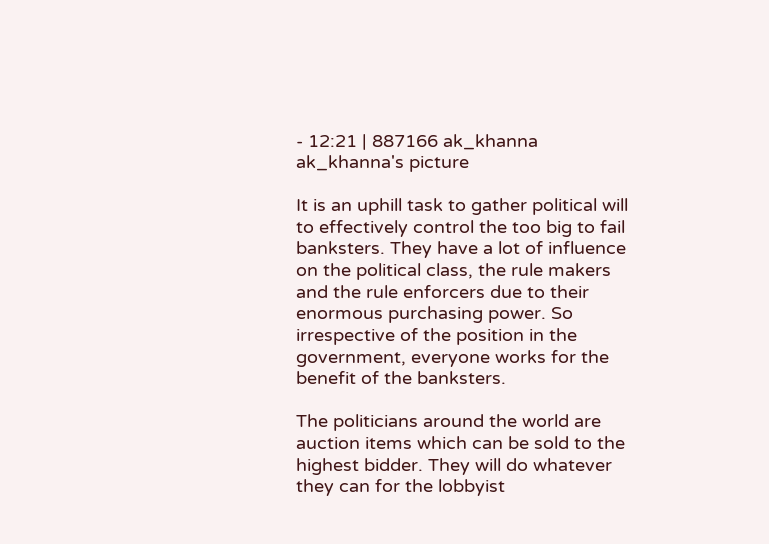- 12:21 | 887166 ak_khanna
ak_khanna's picture

It is an uphill task to gather political will to effectively control the too big to fail banksters. They have a lot of influence on the political class, the rule makers and the rule enforcers due to their enormous purchasing power. So irrespective of the position in the government, everyone works for the benefit of the banksters.

The politicians around the world are auction items which can be sold to the highest bidder. They will do whatever they can for the lobbyist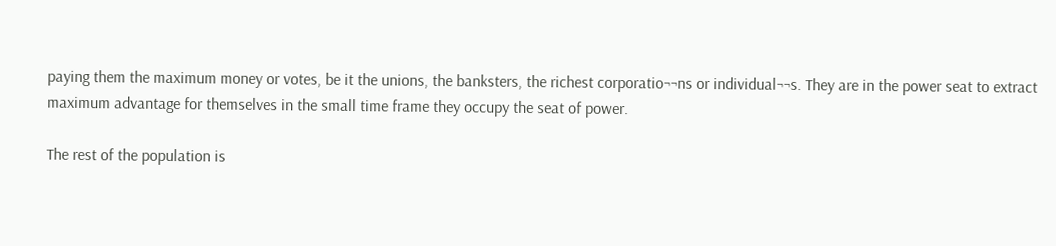paying them the maximum money or votes, be it the unions, the banksters, the richest corporatio¬¬ns or individual¬¬s. They are in the power seat to extract maximum advantage for themselves in the small time frame they occupy the seat of power.

The rest of the population is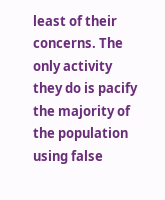least of their concerns. The only activity they do is pacify the majority of the population using false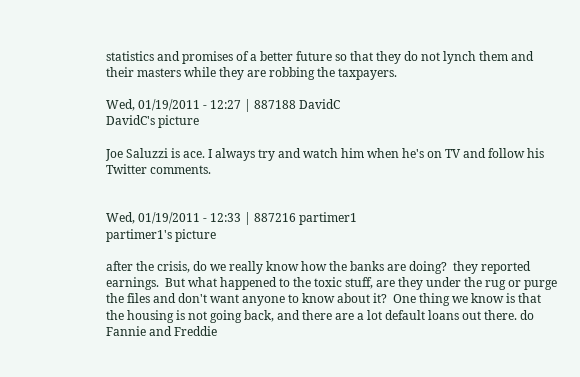statistics and promises of a better future so that they do not lynch them and their masters while they are robbing the taxpayers.

Wed, 01/19/2011 - 12:27 | 887188 DavidC
DavidC's picture

Joe Saluzzi is ace. I always try and watch him when he's on TV and follow his Twitter comments.


Wed, 01/19/2011 - 12:33 | 887216 partimer1
partimer1's picture

after the crisis, do we really know how the banks are doing?  they reported earnings.  But what happened to the toxic stuff, are they under the rug or purge the files and don't want anyone to know about it?  One thing we know is that the housing is not going back, and there are a lot default loans out there. do Fannie and Freddie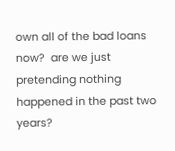own all of the bad loans now?  are we just pretending nothing happened in the past two years?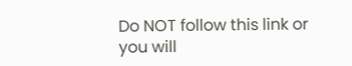Do NOT follow this link or you will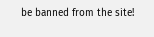be banned from the site!